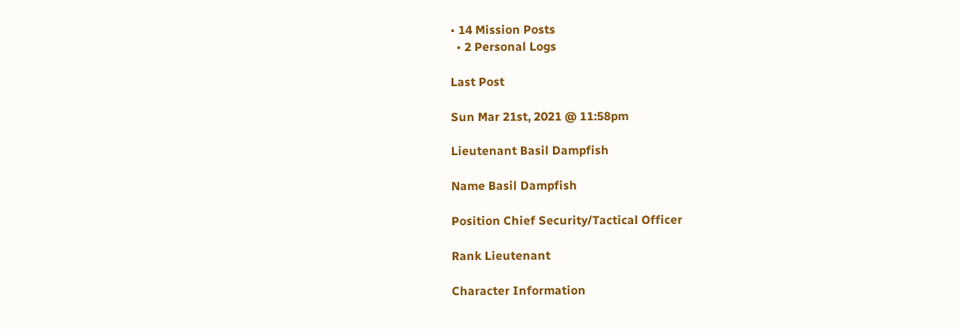• 14 Mission Posts
  • 2 Personal Logs

Last Post

Sun Mar 21st, 2021 @ 11:58pm

Lieutenant Basil Dampfish

Name Basil Dampfish

Position Chief Security/Tactical Officer

Rank Lieutenant

Character Information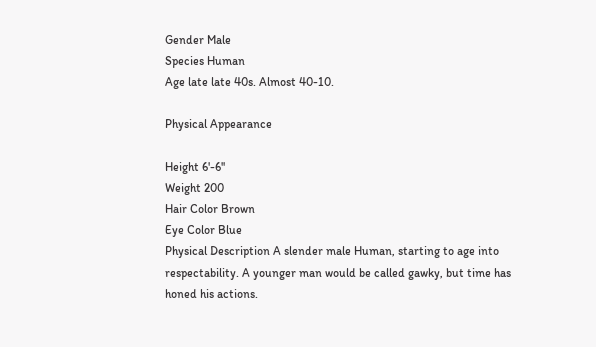Gender Male
Species Human
Age late late 40s. Almost 40-10.

Physical Appearance

Height 6'-6''
Weight 200
Hair Color Brown
Eye Color Blue
Physical Description A slender male Human, starting to age into respectability. A younger man would be called gawky, but time has honed his actions.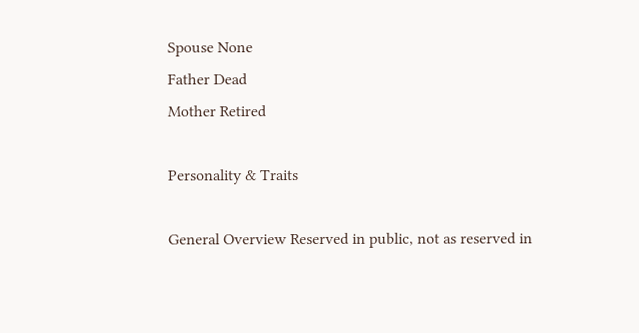Spouse None
Father Dead
Mother Retired

Personality & Traits

General Overview Reserved in public, not as reserved in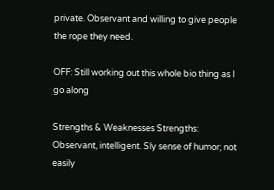private. Observant and willing to give people the rope they need.

OFF: Still working out this whole bio thing as I go along

Strengths & Weaknesses Strengths:
Observant, intelligent. Sly sense of humor; not easily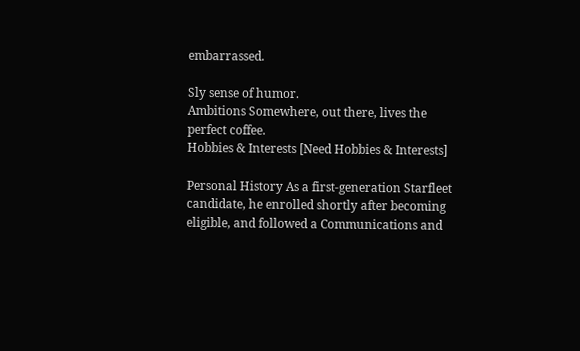embarrassed.

Sly sense of humor.
Ambitions Somewhere, out there, lives the perfect coffee.
Hobbies & Interests [Need Hobbies & Interests]

Personal History As a first-generation Starfleet candidate, he enrolled shortly after becoming eligible, and followed a Communications and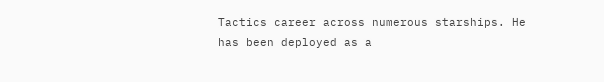Tactics career across numerous starships. He has been deployed as a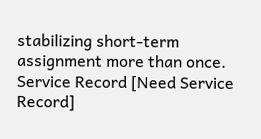stabilizing short-term assignment more than once.
Service Record [Need Service Record]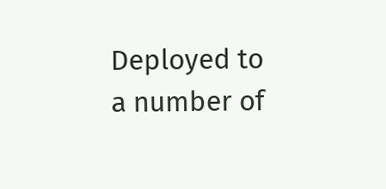Deployed to a number of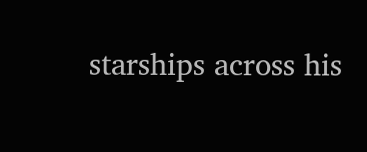starships across his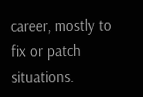career, mostly to fix or patch situations.